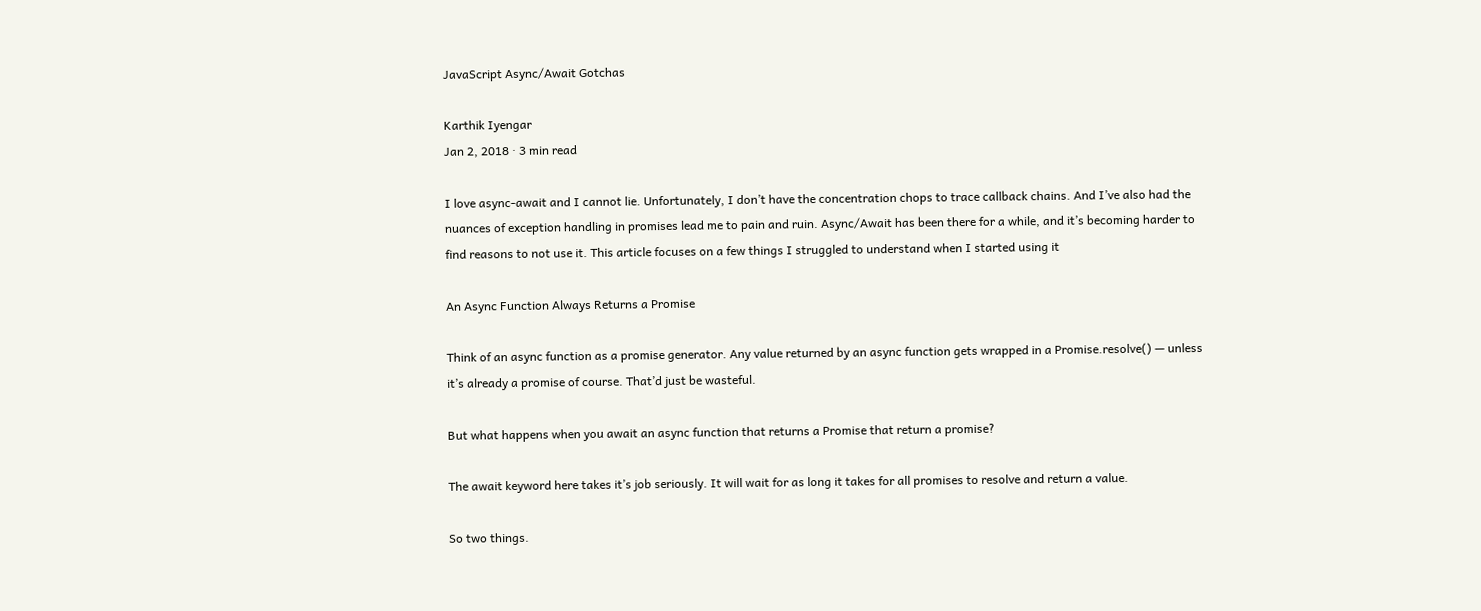JavaScript Async/Await Gotchas

Karthik Iyengar
Jan 2, 2018 · 3 min read

I love async-await and I cannot lie. Unfortunately, I don’t have the concentration chops to trace callback chains. And I’ve also had the nuances of exception handling in promises lead me to pain and ruin. Async/Await has been there for a while, and it’s becoming harder to find reasons to not use it. This article focuses on a few things I struggled to understand when I started using it

An Async Function Always Returns a Promise

Think of an async function as a promise generator. Any value returned by an async function gets wrapped in a Promise.resolve() — unless it’s already a promise of course. That’d just be wasteful.

But what happens when you await an async function that returns a Promise that return a promise?

The await keyword here takes it’s job seriously. It will wait for as long it takes for all promises to resolve and return a value.

So two things.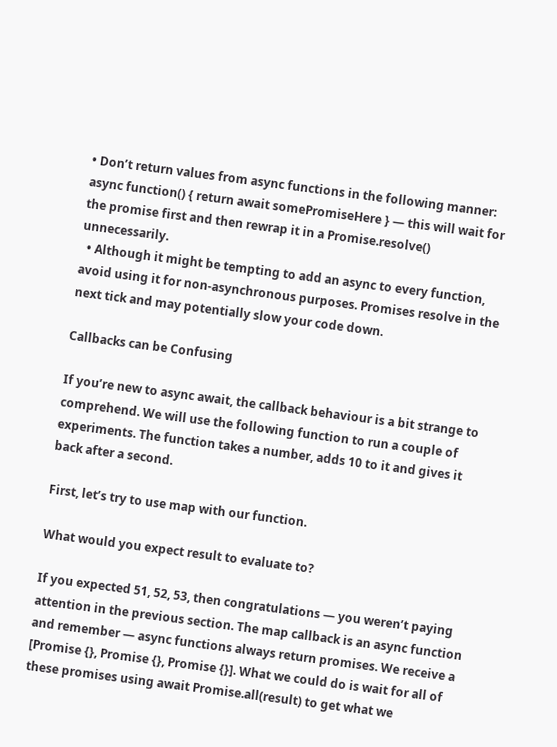• Don’t return values from async functions in the following manner: async function() { return await somePromiseHere } — this will wait for the promise first and then rewrap it in a Promise.resolve() unnecessarily.
  • Although it might be tempting to add an async to every function, avoid using it for non-asynchronous purposes. Promises resolve in the next tick and may potentially slow your code down.

Callbacks can be Confusing

If you’re new to async await, the callback behaviour is a bit strange to comprehend. We will use the following function to run a couple of experiments. The function takes a number, adds 10 to it and gives it back after a second.

First, let’s try to use map with our function.

What would you expect result to evaluate to?

If you expected 51, 52, 53, then congratulations — you weren’t paying attention in the previous section. The map callback is an async function and remember — async functions always return promises. We receive a [Promise {}, Promise {}, Promise {}]. What we could do is wait for all of these promises using await Promise.all(result) to get what we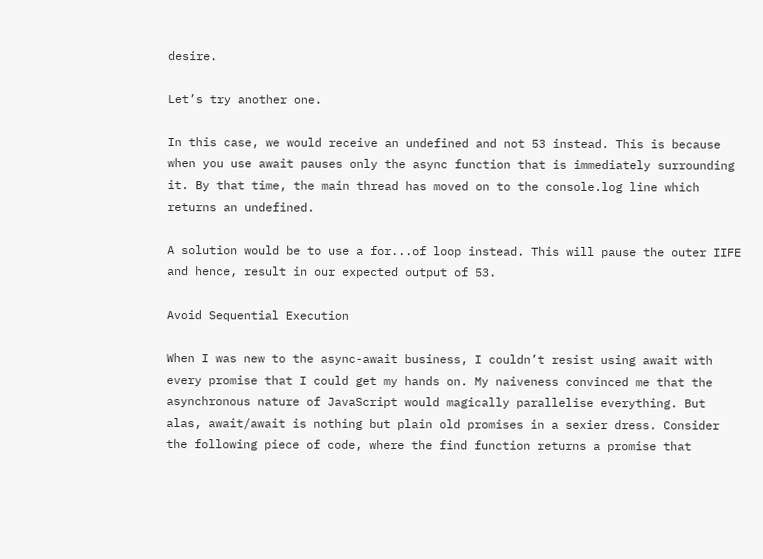desire.

Let’s try another one.

In this case, we would receive an undefined and not 53 instead. This is because when you use await pauses only the async function that is immediately surrounding it. By that time, the main thread has moved on to the console.log line which returns an undefined.

A solution would be to use a for...of loop instead. This will pause the outer IIFE and hence, result in our expected output of 53.

Avoid Sequential Execution

When I was new to the async-await business, I couldn’t resist using await with every promise that I could get my hands on. My naiveness convinced me that the asynchronous nature of JavaScript would magically parallelise everything. But alas, await/await is nothing but plain old promises in a sexier dress. Consider the following piece of code, where the find function returns a promise that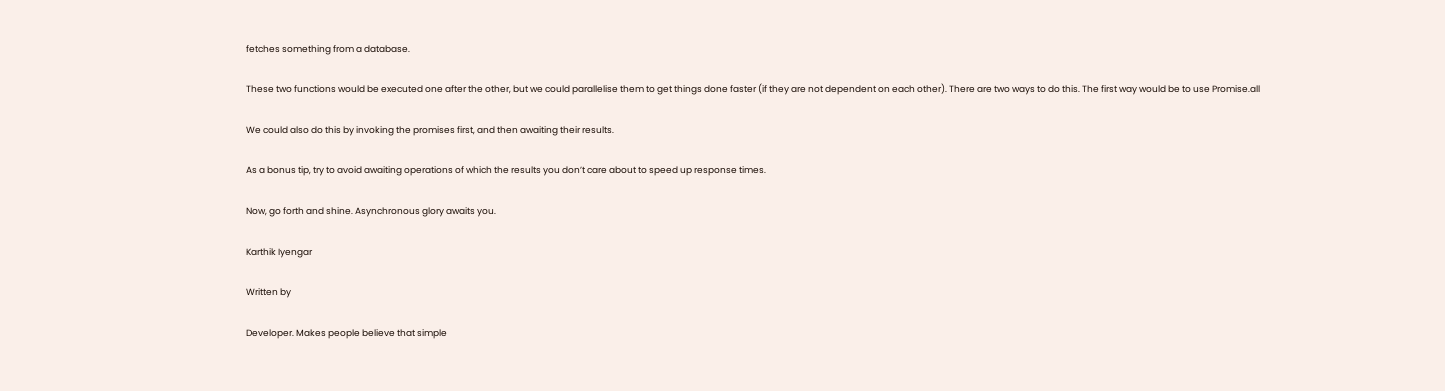fetches something from a database.

These two functions would be executed one after the other, but we could parallelise them to get things done faster (if they are not dependent on each other). There are two ways to do this. The first way would be to use Promise.all

We could also do this by invoking the promises first, and then awaiting their results.

As a bonus tip, try to avoid awaiting operations of which the results you don’t care about to speed up response times.

Now, go forth and shine. Asynchronous glory awaits you.

Karthik Iyengar

Written by

Developer. Makes people believe that simple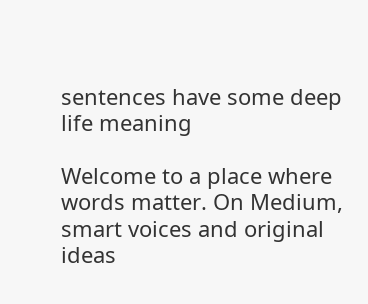sentences have some deep life meaning

Welcome to a place where words matter. On Medium, smart voices and original ideas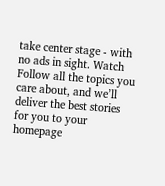take center stage - with no ads in sight. Watch
Follow all the topics you care about, and we’ll deliver the best stories for you to your homepage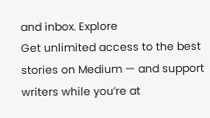and inbox. Explore
Get unlimited access to the best stories on Medium — and support writers while you’re at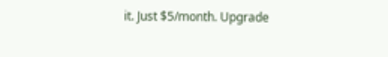it. Just $5/month. Upgrade